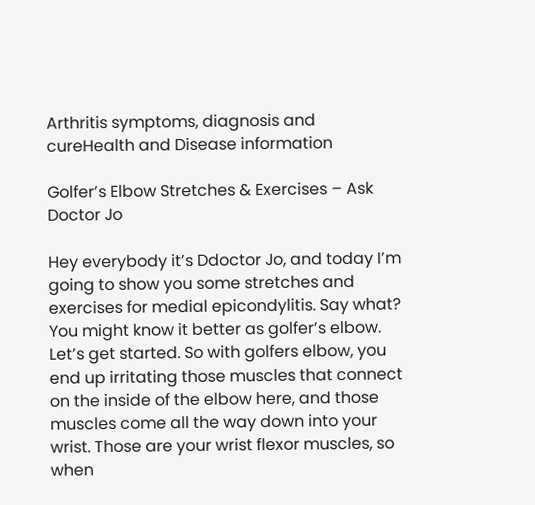Arthritis symptoms, diagnosis and cureHealth and Disease information

Golfer’s Elbow Stretches & Exercises – Ask Doctor Jo

Hey everybody it’s Ddoctor Jo, and today I’m going to show you some stretches and exercises for medial epicondylitis. Say what? You might know it better as golfer’s elbow. Let’s get started. So with golfers elbow, you end up irritating those muscles that connect on the inside of the elbow here, and those muscles come all the way down into your wrist. Those are your wrist flexor muscles, so when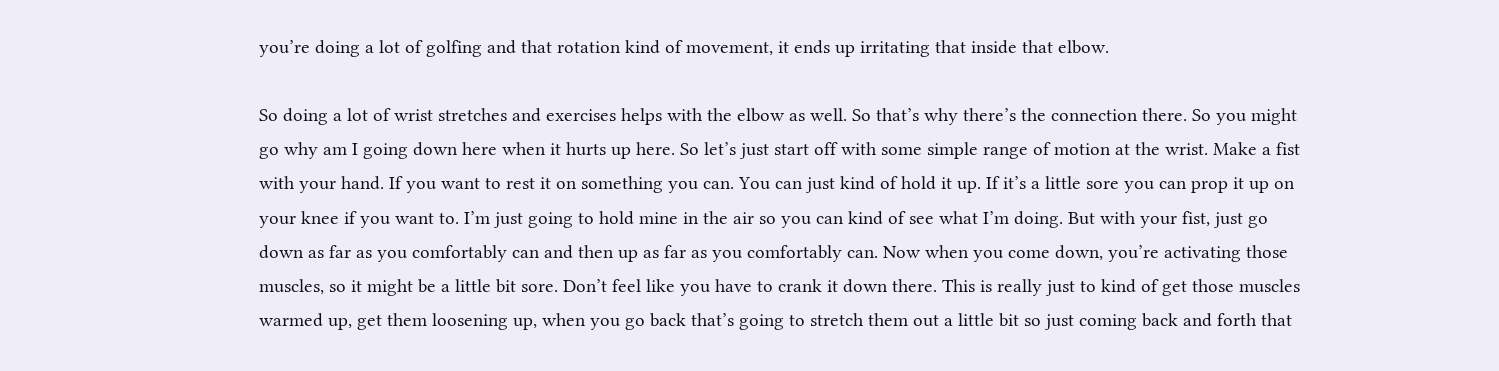you’re doing a lot of golfing and that rotation kind of movement, it ends up irritating that inside that elbow.

So doing a lot of wrist stretches and exercises helps with the elbow as well. So that’s why there’s the connection there. So you might go why am I going down here when it hurts up here. So let’s just start off with some simple range of motion at the wrist. Make a fist with your hand. If you want to rest it on something you can. You can just kind of hold it up. If it’s a little sore you can prop it up on your knee if you want to. I’m just going to hold mine in the air so you can kind of see what I’m doing. But with your fist, just go down as far as you comfortably can and then up as far as you comfortably can. Now when you come down, you’re activating those muscles, so it might be a little bit sore. Don’t feel like you have to crank it down there. This is really just to kind of get those muscles warmed up, get them loosening up, when you go back that’s going to stretch them out a little bit so just coming back and forth that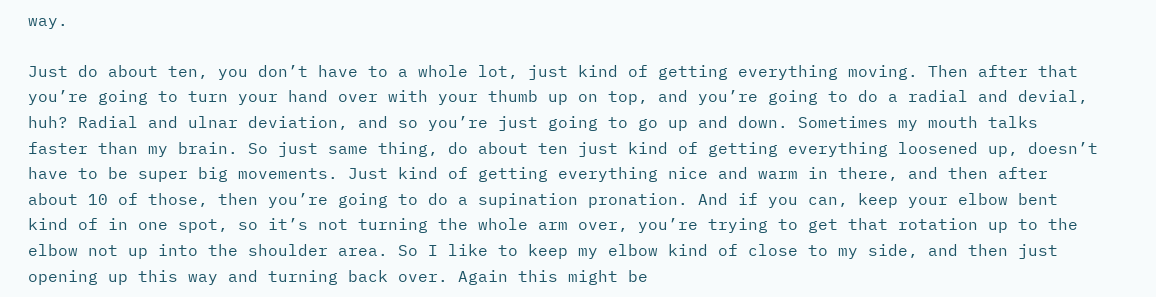way.

Just do about ten, you don’t have to a whole lot, just kind of getting everything moving. Then after that you’re going to turn your hand over with your thumb up on top, and you’re going to do a radial and devial, huh? Radial and ulnar deviation, and so you’re just going to go up and down. Sometimes my mouth talks faster than my brain. So just same thing, do about ten just kind of getting everything loosened up, doesn’t have to be super big movements. Just kind of getting everything nice and warm in there, and then after about 10 of those, then you’re going to do a supination pronation. And if you can, keep your elbow bent kind of in one spot, so it’s not turning the whole arm over, you’re trying to get that rotation up to the elbow not up into the shoulder area. So I like to keep my elbow kind of close to my side, and then just opening up this way and turning back over. Again this might be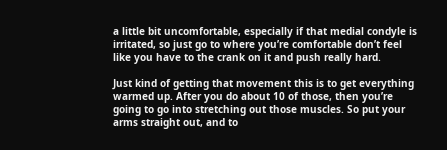a little bit uncomfortable, especially if that medial condyle is irritated, so just go to where you’re comfortable don’t feel like you have to the crank on it and push really hard.

Just kind of getting that movement this is to get everything warmed up. After you do about 10 of those, then you’re going to go into stretching out those muscles. So put your arms straight out, and to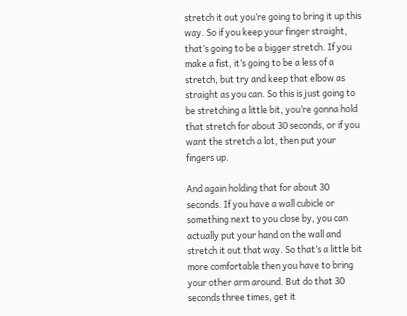stretch it out you’re going to bring it up this way. So if you keep your finger straight, that’s going to be a bigger stretch. If you make a fist, it’s going to be a less of a stretch, but try and keep that elbow as straight as you can. So this is just going to be stretching a little bit, you’re gonna hold that stretch for about 30 seconds, or if you want the stretch a lot, then put your fingers up.

And again holding that for about 30 seconds. If you have a wall cubicle or something next to you close by, you can actually put your hand on the wall and stretch it out that way. So that’s a little bit more comfortable then you have to bring your other arm around. But do that 30 seconds three times, get it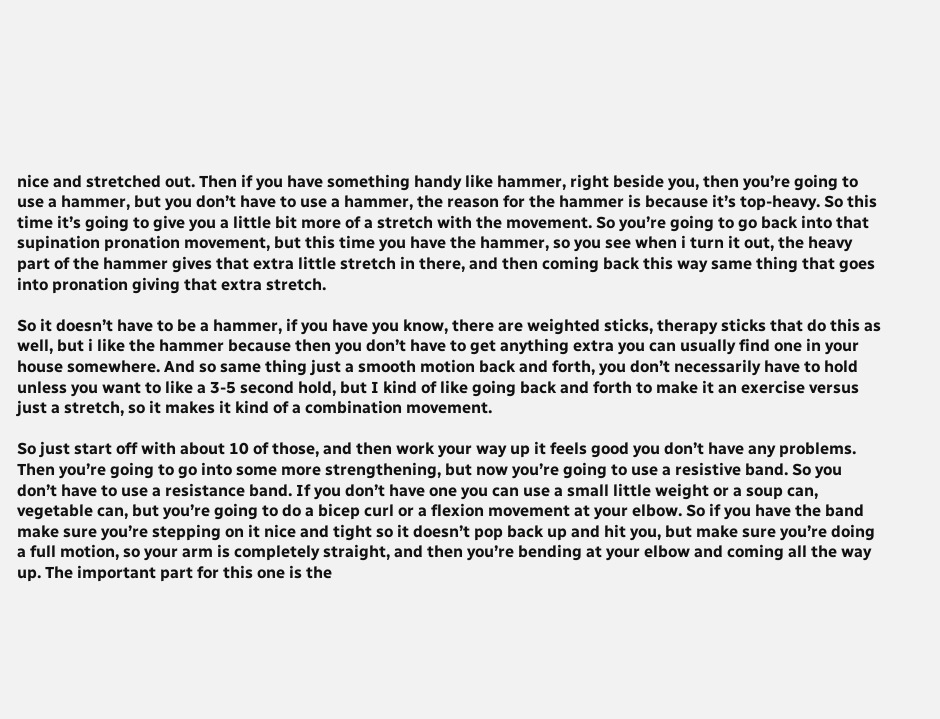nice and stretched out. Then if you have something handy like hammer, right beside you, then you’re going to use a hammer, but you don’t have to use a hammer, the reason for the hammer is because it’s top-heavy. So this time it’s going to give you a little bit more of a stretch with the movement. So you’re going to go back into that supination pronation movement, but this time you have the hammer, so you see when i turn it out, the heavy part of the hammer gives that extra little stretch in there, and then coming back this way same thing that goes into pronation giving that extra stretch.

So it doesn’t have to be a hammer, if you have you know, there are weighted sticks, therapy sticks that do this as well, but i like the hammer because then you don’t have to get anything extra you can usually find one in your house somewhere. And so same thing just a smooth motion back and forth, you don’t necessarily have to hold unless you want to like a 3-5 second hold, but I kind of like going back and forth to make it an exercise versus just a stretch, so it makes it kind of a combination movement.

So just start off with about 10 of those, and then work your way up it feels good you don’t have any problems. Then you’re going to go into some more strengthening, but now you’re going to use a resistive band. So you don’t have to use a resistance band. If you don’t have one you can use a small little weight or a soup can, vegetable can, but you’re going to do a bicep curl or a flexion movement at your elbow. So if you have the band make sure you’re stepping on it nice and tight so it doesn’t pop back up and hit you, but make sure you’re doing a full motion, so your arm is completely straight, and then you’re bending at your elbow and coming all the way up. The important part for this one is the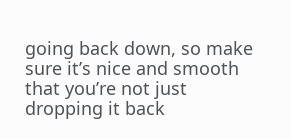going back down, so make sure it’s nice and smooth that you’re not just dropping it back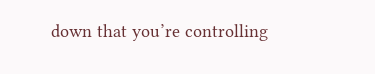down that you’re controlling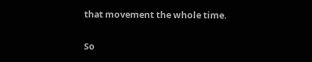that movement the whole time.

So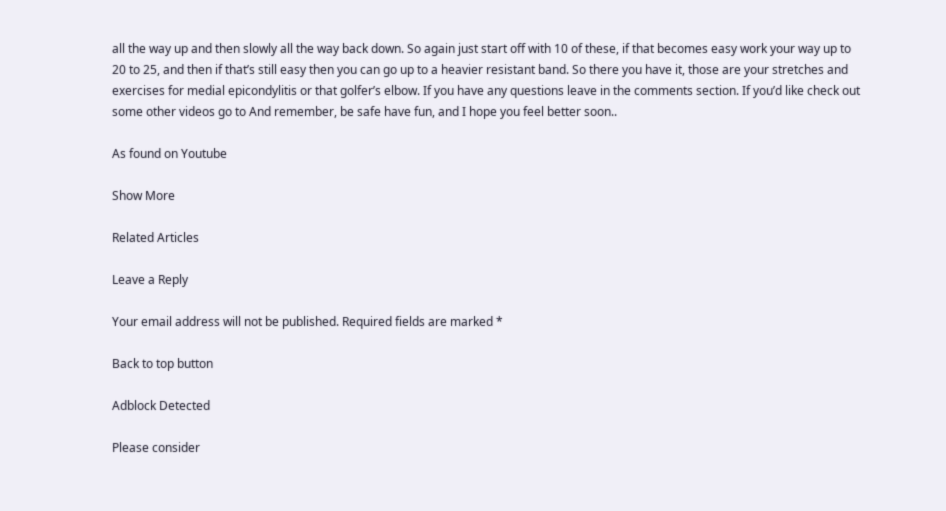all the way up and then slowly all the way back down. So again just start off with 10 of these, if that becomes easy work your way up to 20 to 25, and then if that’s still easy then you can go up to a heavier resistant band. So there you have it, those are your stretches and exercises for medial epicondylitis or that golfer’s elbow. If you have any questions leave in the comments section. If you’d like check out some other videos go to And remember, be safe have fun, and I hope you feel better soon..

As found on Youtube

Show More

Related Articles

Leave a Reply

Your email address will not be published. Required fields are marked *

Back to top button

Adblock Detected

Please consider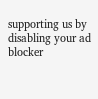supporting us by disabling your ad blocker